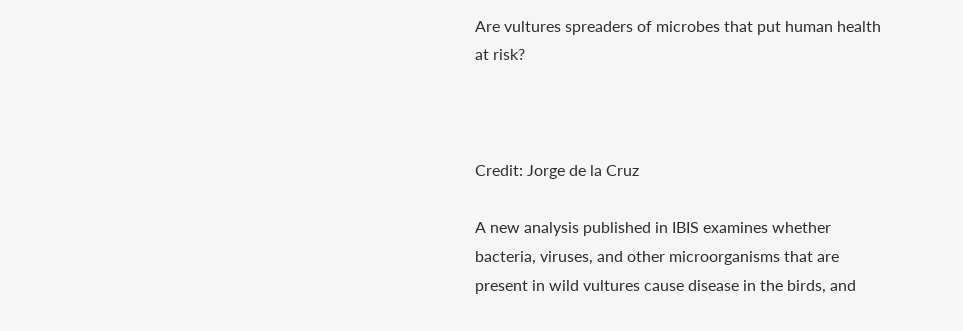Are vultures spreaders of microbes that put human health at risk?



Credit: Jorge de la Cruz

A new analysis published in IBIS examines whether bacteria, viruses, and other microorganisms that are present in wild vultures cause disease in the birds, and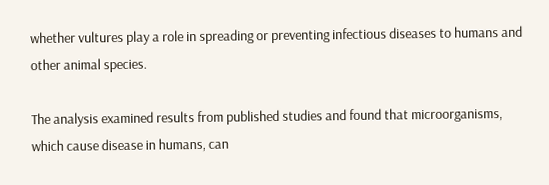whether vultures play a role in spreading or preventing infectious diseases to humans and other animal species.

The analysis examined results from published studies and found that microorganisms, which cause disease in humans, can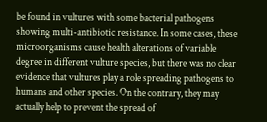be found in vultures with some bacterial pathogens showing multi-antibiotic resistance. In some cases, these microorganisms cause health alterations of variable degree in different vulture species, but there was no clear evidence that vultures play a role spreading pathogens to humans and other species. On the contrary, they may actually help to prevent the spread of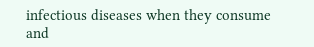infectious diseases when they consume and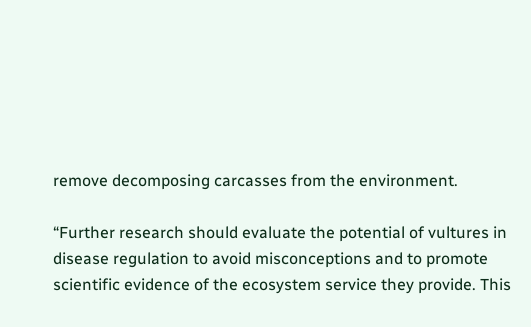remove decomposing carcasses from the environment.

“Further research should evaluate the potential of vultures in disease regulation to avoid misconceptions and to promote scientific evidence of the ecosystem service they provide. This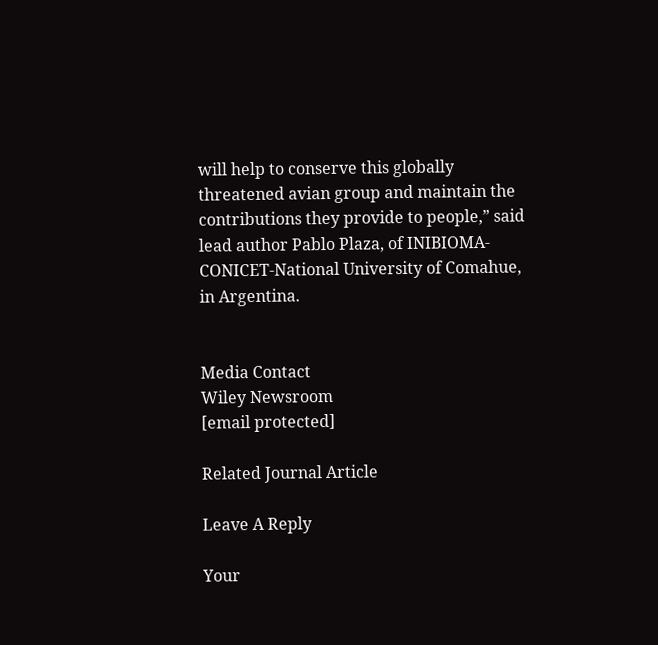will help to conserve this globally threatened avian group and maintain the contributions they provide to people,” said lead author Pablo Plaza, of INIBIOMA-CONICET-National University of Comahue, in Argentina.


Media Contact
Wiley Newsroom
[email protected]

Related Journal Article

Leave A Reply

Your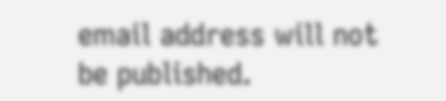email address will not be published.